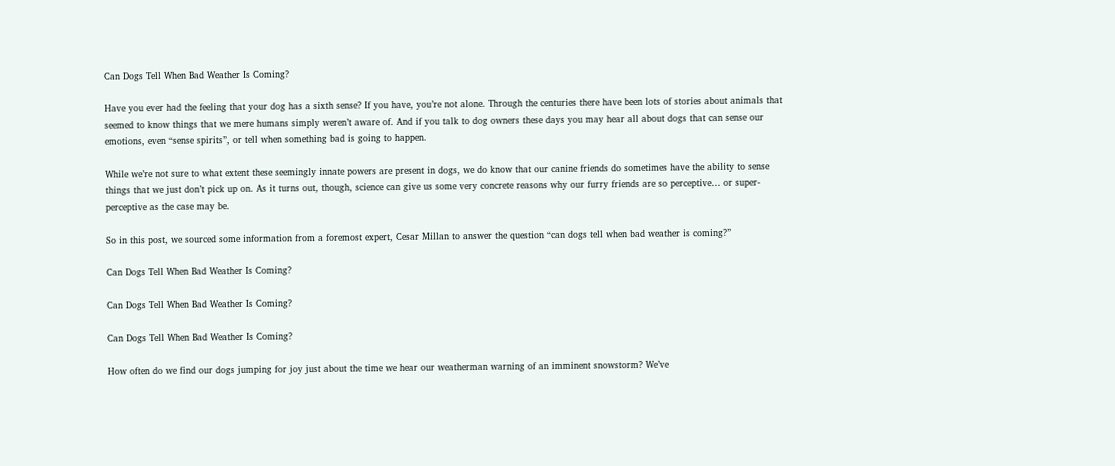Can Dogs Tell When Bad Weather Is Coming?

Have you ever had the feeling that your dog has a sixth sense? If you have, you’re not alone. Through the centuries there have been lots of stories about animals that seemed to know things that we mere humans simply weren’t aware of. And if you talk to dog owners these days you may hear all about dogs that can sense our emotions, even “sense spirits”, or tell when something bad is going to happen.

While we’re not sure to what extent these seemingly innate powers are present in dogs, we do know that our canine friends do sometimes have the ability to sense things that we just don’t pick up on. As it turns out, though, science can give us some very concrete reasons why our furry friends are so perceptive… or super-perceptive as the case may be.

So in this post, we sourced some information from a foremost expert, Cesar Millan to answer the question “can dogs tell when bad weather is coming?”

Can Dogs Tell When Bad Weather Is Coming?

Can Dogs Tell When Bad Weather Is Coming?

Can Dogs Tell When Bad Weather Is Coming?

How often do we find our dogs jumping for joy just about the time we hear our weatherman warning of an imminent snowstorm? We’ve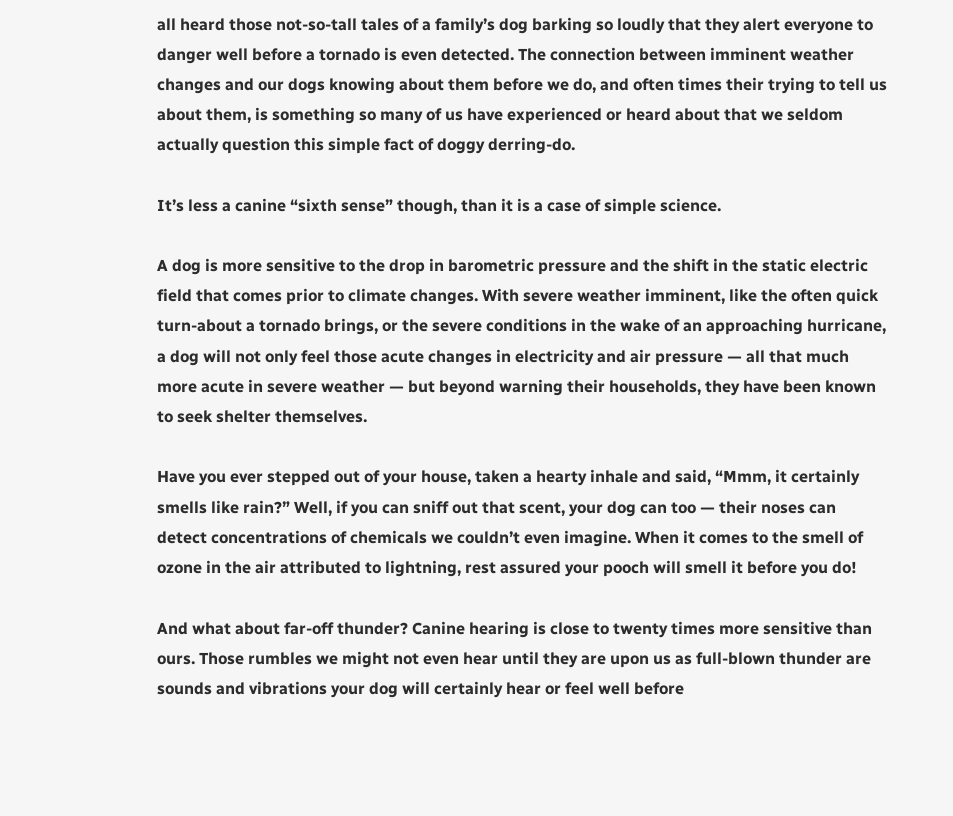all heard those not-so-tall tales of a family’s dog barking so loudly that they alert everyone to danger well before a tornado is even detected. The connection between imminent weather changes and our dogs knowing about them before we do, and often times their trying to tell us about them, is something so many of us have experienced or heard about that we seldom actually question this simple fact of doggy derring-do.

It’s less a canine “sixth sense” though, than it is a case of simple science.

A dog is more sensitive to the drop in barometric pressure and the shift in the static electric field that comes prior to climate changes. With severe weather imminent, like the often quick turn-about a tornado brings, or the severe conditions in the wake of an approaching hurricane, a dog will not only feel those acute changes in electricity and air pressure — all that much more acute in severe weather — but beyond warning their households, they have been known to seek shelter themselves.

Have you ever stepped out of your house, taken a hearty inhale and said, “Mmm, it certainly smells like rain?” Well, if you can sniff out that scent, your dog can too — their noses can detect concentrations of chemicals we couldn’t even imagine. When it comes to the smell of ozone in the air attributed to lightning, rest assured your pooch will smell it before you do!

And what about far-off thunder? Canine hearing is close to twenty times more sensitive than ours. Those rumbles we might not even hear until they are upon us as full-blown thunder are sounds and vibrations your dog will certainly hear or feel well before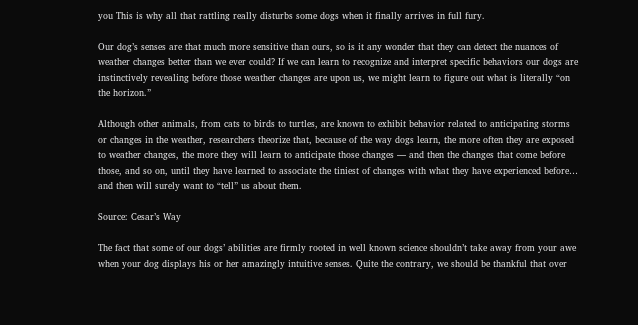you This is why all that rattling really disturbs some dogs when it finally arrives in full fury.

Our dog’s senses are that much more sensitive than ours, so is it any wonder that they can detect the nuances of weather changes better than we ever could? If we can learn to recognize and interpret specific behaviors our dogs are instinctively revealing before those weather changes are upon us, we might learn to figure out what is literally “on the horizon.”

Although other animals, from cats to birds to turtles, are known to exhibit behavior related to anticipating storms or changes in the weather, researchers theorize that, because of the way dogs learn, the more often they are exposed to weather changes, the more they will learn to anticipate those changes — and then the changes that come before those, and so on, until they have learned to associate the tiniest of changes with what they have experienced before… and then will surely want to “tell” us about them.

Source: Cesar’s Way

The fact that some of our dogs’ abilities are firmly rooted in well known science shouldn’t take away from your awe when your dog displays his or her amazingly intuitive senses. Quite the contrary, we should be thankful that over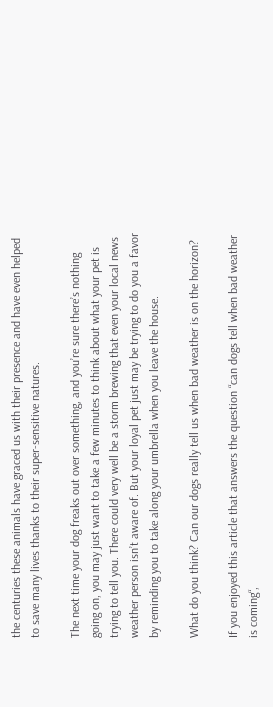the centuries these animals have graced us with their presence and have even helped to save many lives thanks to their super-sensitive natures.

The next time your dog freaks out over something, and you’re sure there’s nothing going on, you may just want to take a few minutes to think about what your pet is trying to tell you. There could very well be a storm brewing that even your local news weather person isn’t aware of. But your loyal pet just may be trying to do you a favor by reminding you to take along your umbrella when you leave the house.

What do you think? Can our dogs really tell us when bad weather is on the horizon?

If you enjoyed this article that answers the question “can dogs tell when bad weather is coming“,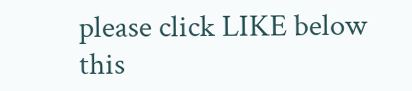please click LIKE below this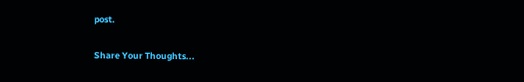post.

Share Your Thoughts...